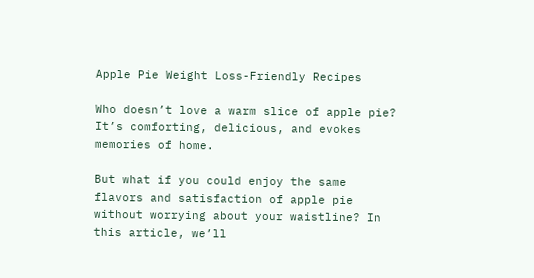Apple Pie Weight Loss-Friendly Recipes

Who doesn’t love a warm slice of apple pie? It’s comforting, delicious, and evokes memories of home.

But what if you could enjoy the same flavors and satisfaction of apple pie without worrying about your waistline? In this article, we’ll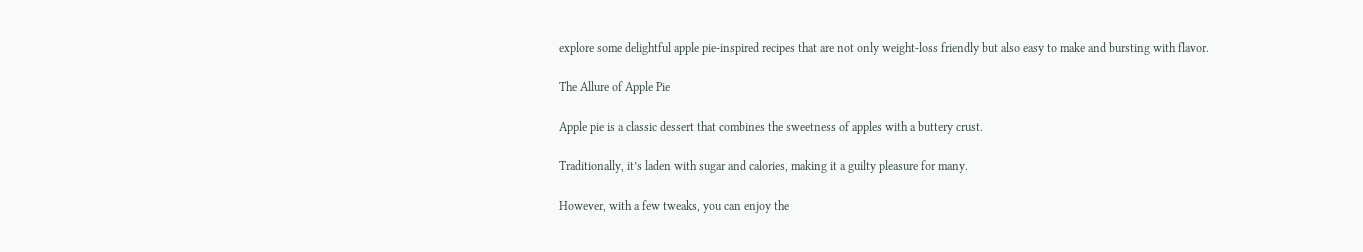explore some delightful apple pie-inspired recipes that are not only weight-loss friendly but also easy to make and bursting with flavor.

The Allure of Apple Pie

Apple pie is a classic dessert that combines the sweetness of apples with a buttery crust.

Traditionally, it’s laden with sugar and calories, making it a guilty pleasure for many.

However, with a few tweaks, you can enjoy the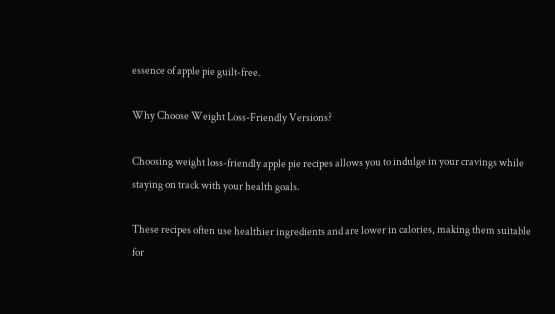essence of apple pie guilt-free.

Why Choose Weight Loss-Friendly Versions?

Choosing weight loss-friendly apple pie recipes allows you to indulge in your cravings while staying on track with your health goals.

These recipes often use healthier ingredients and are lower in calories, making them suitable for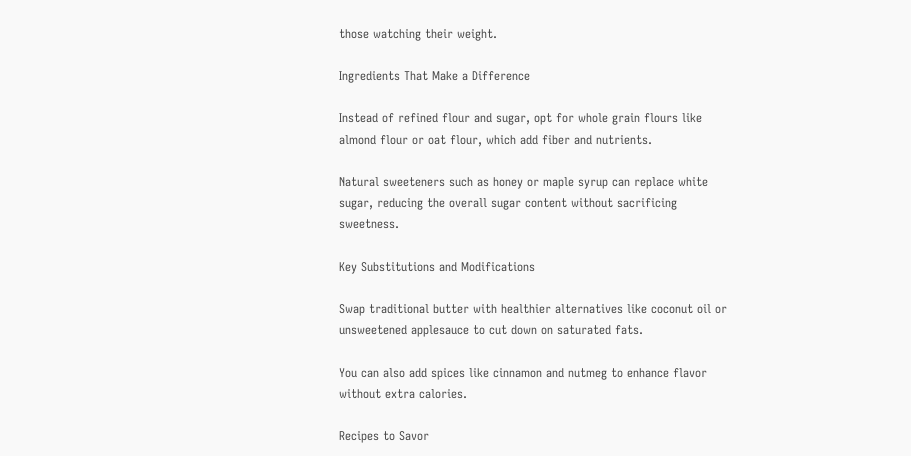those watching their weight.

Ingredients That Make a Difference

Instead of refined flour and sugar, opt for whole grain flours like almond flour or oat flour, which add fiber and nutrients.

Natural sweeteners such as honey or maple syrup can replace white sugar, reducing the overall sugar content without sacrificing sweetness.

Key Substitutions and Modifications

Swap traditional butter with healthier alternatives like coconut oil or unsweetened applesauce to cut down on saturated fats.

You can also add spices like cinnamon and nutmeg to enhance flavor without extra calories.

Recipes to Savor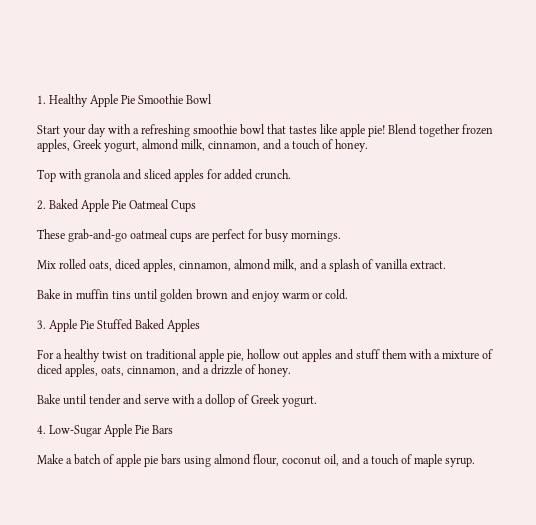1. Healthy Apple Pie Smoothie Bowl

Start your day with a refreshing smoothie bowl that tastes like apple pie! Blend together frozen apples, Greek yogurt, almond milk, cinnamon, and a touch of honey.

Top with granola and sliced apples for added crunch.

2. Baked Apple Pie Oatmeal Cups

These grab-and-go oatmeal cups are perfect for busy mornings.

Mix rolled oats, diced apples, cinnamon, almond milk, and a splash of vanilla extract.

Bake in muffin tins until golden brown and enjoy warm or cold.

3. Apple Pie Stuffed Baked Apples

For a healthy twist on traditional apple pie, hollow out apples and stuff them with a mixture of diced apples, oats, cinnamon, and a drizzle of honey.

Bake until tender and serve with a dollop of Greek yogurt.

4. Low-Sugar Apple Pie Bars

Make a batch of apple pie bars using almond flour, coconut oil, and a touch of maple syrup.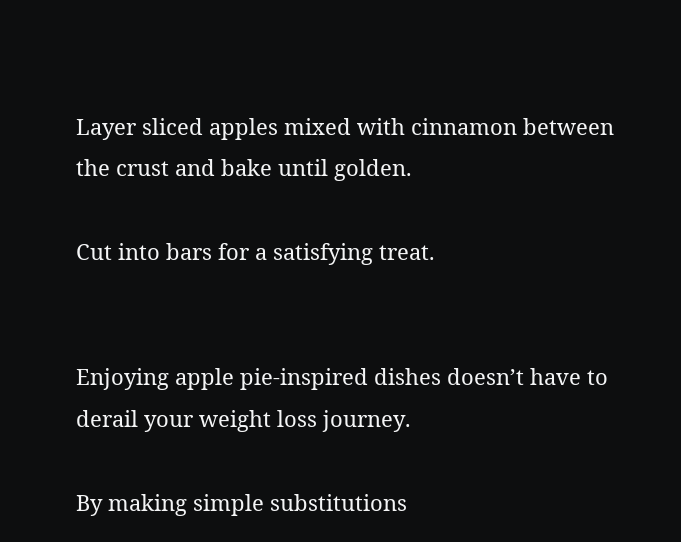Layer sliced apples mixed with cinnamon between the crust and bake until golden.

Cut into bars for a satisfying treat.


Enjoying apple pie-inspired dishes doesn’t have to derail your weight loss journey.

By making simple substitutions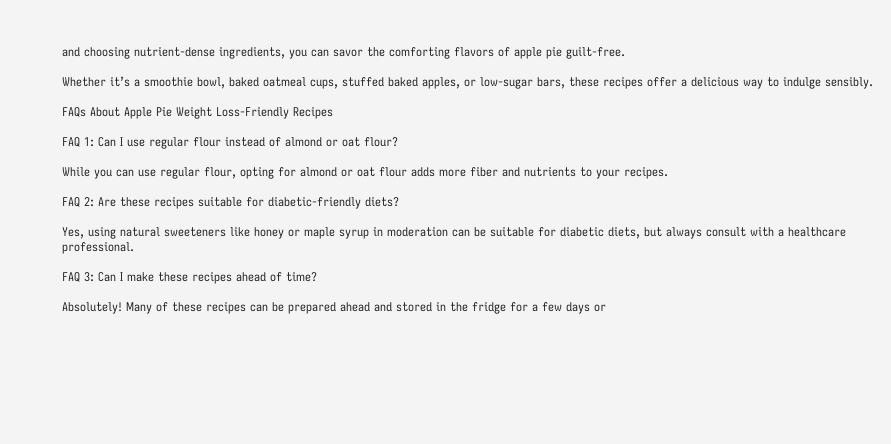and choosing nutrient-dense ingredients, you can savor the comforting flavors of apple pie guilt-free.

Whether it’s a smoothie bowl, baked oatmeal cups, stuffed baked apples, or low-sugar bars, these recipes offer a delicious way to indulge sensibly.

FAQs About Apple Pie Weight Loss-Friendly Recipes

FAQ 1: Can I use regular flour instead of almond or oat flour?

While you can use regular flour, opting for almond or oat flour adds more fiber and nutrients to your recipes.

FAQ 2: Are these recipes suitable for diabetic-friendly diets?

Yes, using natural sweeteners like honey or maple syrup in moderation can be suitable for diabetic diets, but always consult with a healthcare professional.

FAQ 3: Can I make these recipes ahead of time?

Absolutely! Many of these recipes can be prepared ahead and stored in the fridge for a few days or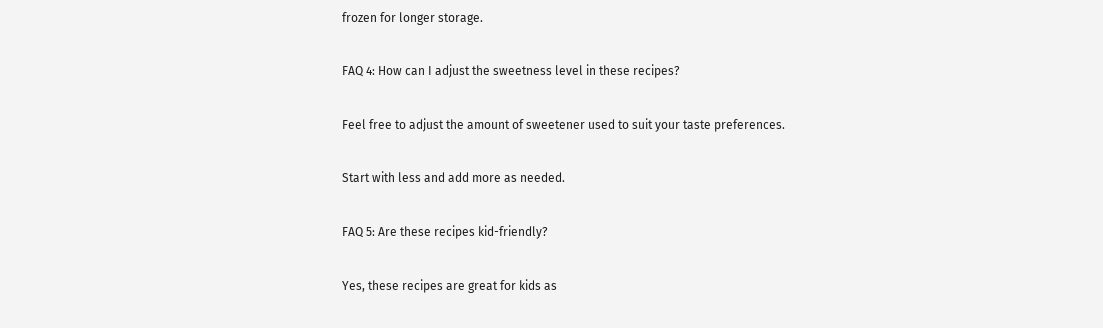frozen for longer storage.

FAQ 4: How can I adjust the sweetness level in these recipes?

Feel free to adjust the amount of sweetener used to suit your taste preferences.

Start with less and add more as needed.

FAQ 5: Are these recipes kid-friendly?

Yes, these recipes are great for kids as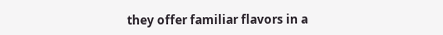they offer familiar flavors in a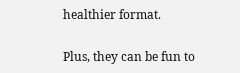healthier format.

Plus, they can be fun to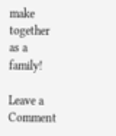make together as a family!

Leave a Comment